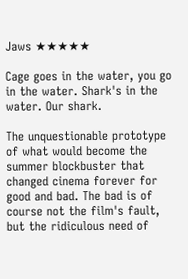Jaws ★★★★★

Cage goes in the water, you go in the water. Shark's in the water. Our shark.

The unquestionable prototype of what would become the summer blockbuster that changed cinema forever for good and bad. The bad is of course not the film's fault, but the ridiculous need of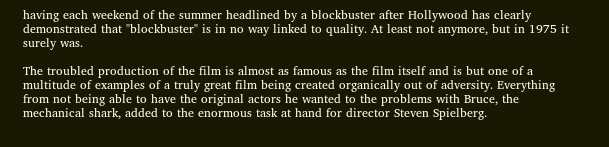having each weekend of the summer headlined by a blockbuster after Hollywood has clearly demonstrated that "blockbuster" is in no way linked to quality. At least not anymore, but in 1975 it surely was.

The troubled production of the film is almost as famous as the film itself and is but one of a multitude of examples of a truly great film being created organically out of adversity. Everything from not being able to have the original actors he wanted to the problems with Bruce, the mechanical shark, added to the enormous task at hand for director Steven Spielberg.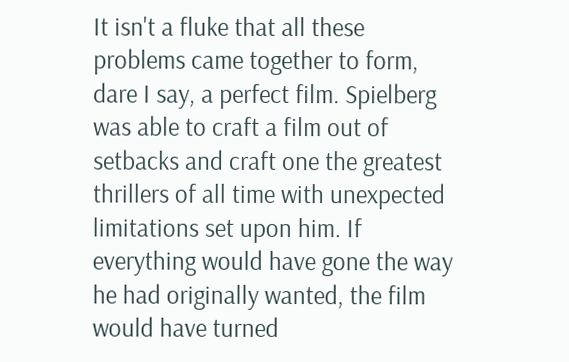It isn't a fluke that all these problems came together to form, dare I say, a perfect film. Spielberg was able to craft a film out of setbacks and craft one the greatest thrillers of all time with unexpected limitations set upon him. If everything would have gone the way he had originally wanted, the film would have turned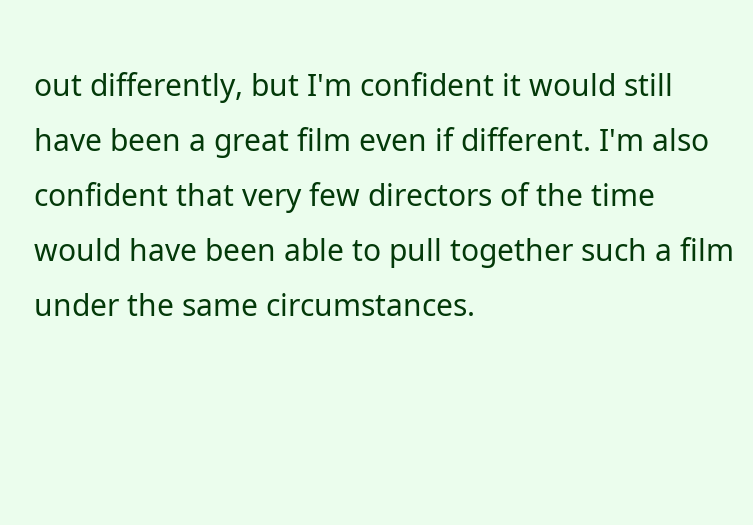out differently, but I'm confident it would still have been a great film even if different. I'm also confident that very few directors of the time would have been able to pull together such a film under the same circumstances.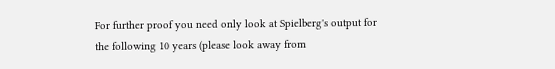For further proof you need only look at Spielberg's output for the following 10 years (please look away from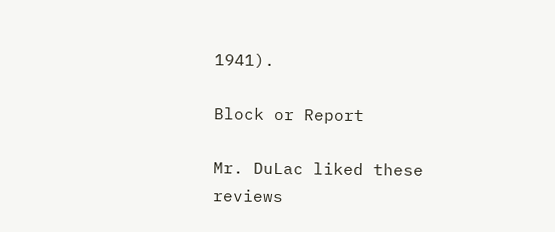1941).

Block or Report

Mr. DuLac liked these reviews